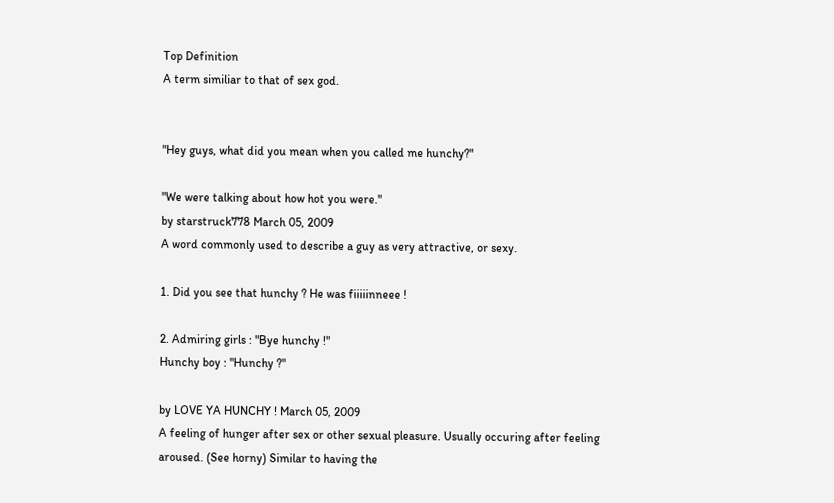Top Definition
A term similiar to that of sex god.


"Hey guys, what did you mean when you called me hunchy?"

"We were talking about how hot you were."
by starstruck778 March 05, 2009
A word commonly used to describe a guy as very attractive, or sexy.

1. Did you see that hunchy ? He was fiiiiinneee !

2. Admiring girls : "Bye hunchy !"
Hunchy boy : "Hunchy ?"

by LOVE YA HUNCHY ! March 05, 2009
A feeling of hunger after sex or other sexual pleasure. Usually occuring after feeling aroused. (See horny) Similar to having the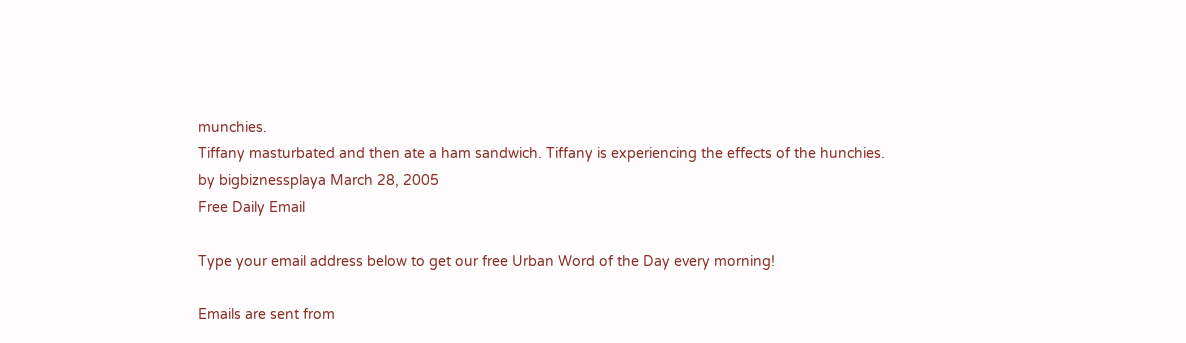munchies.
Tiffany masturbated and then ate a ham sandwich. Tiffany is experiencing the effects of the hunchies.
by bigbiznessplaya March 28, 2005
Free Daily Email

Type your email address below to get our free Urban Word of the Day every morning!

Emails are sent from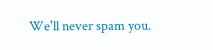We'll never spam you.